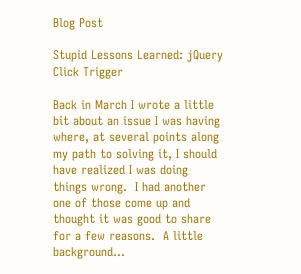Blog Post

Stupid Lessons Learned: jQuery Click Trigger

Back in March I wrote a little bit about an issue I was having where, at several points along my path to solving it, I should have realized I was doing things wrong.  I had another one of those come up and thought it was good to share for a few reasons.  A little background…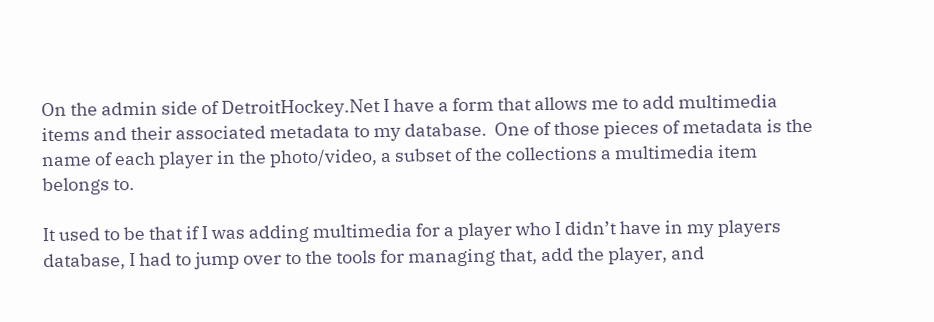On the admin side of DetroitHockey.Net I have a form that allows me to add multimedia items and their associated metadata to my database.  One of those pieces of metadata is the name of each player in the photo/video, a subset of the collections a multimedia item belongs to.

It used to be that if I was adding multimedia for a player who I didn’t have in my players database, I had to jump over to the tools for managing that, add the player, and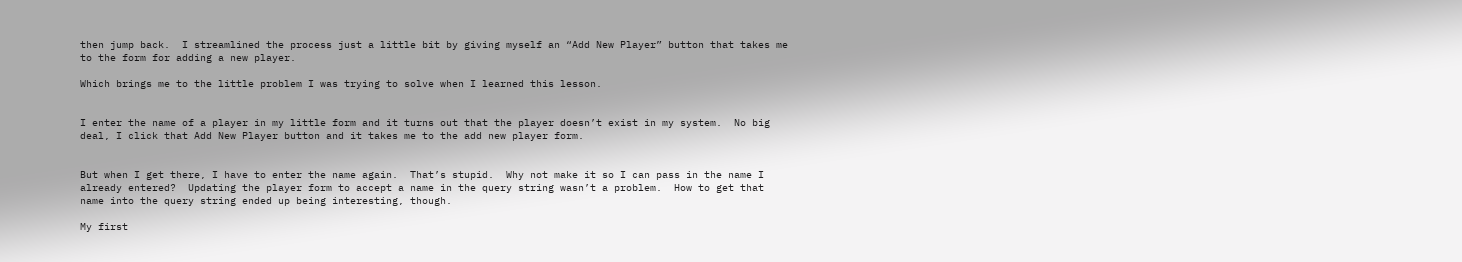then jump back.  I streamlined the process just a little bit by giving myself an “Add New Player” button that takes me to the form for adding a new player.

Which brings me to the little problem I was trying to solve when I learned this lesson.


I enter the name of a player in my little form and it turns out that the player doesn’t exist in my system.  No big deal, I click that Add New Player button and it takes me to the add new player form.


But when I get there, I have to enter the name again.  That’s stupid.  Why not make it so I can pass in the name I already entered?  Updating the player form to accept a name in the query string wasn’t a problem.  How to get that name into the query string ended up being interesting, though.

My first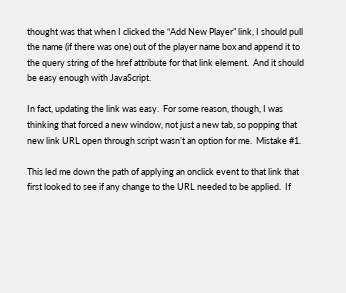thought was that when I clicked the “Add New Player” link, I should pull the name (if there was one) out of the player name box and append it to the query string of the href attribute for that link element.  And it should be easy enough with JavaScript.

In fact, updating the link was easy.  For some reason, though, I was thinking that forced a new window, not just a new tab, so popping that new link URL open through script wasn’t an option for me.  Mistake #1.

This led me down the path of applying an onclick event to that link that first looked to see if any change to the URL needed to be applied.  If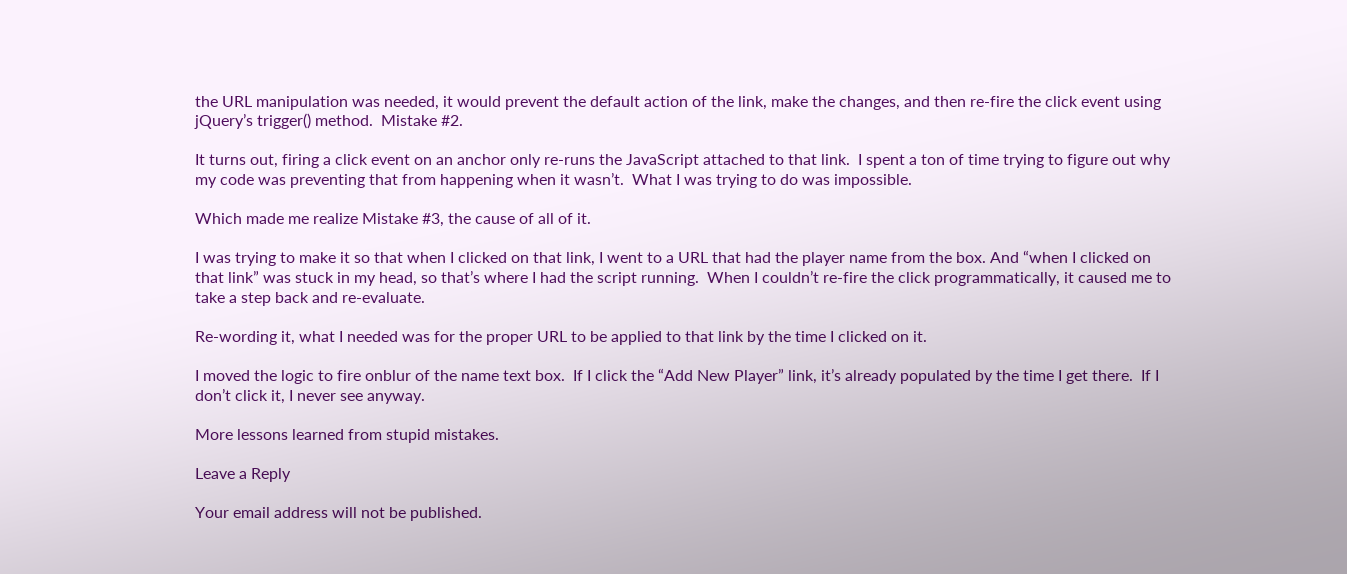the URL manipulation was needed, it would prevent the default action of the link, make the changes, and then re-fire the click event using jQuery’s trigger() method.  Mistake #2.

It turns out, firing a click event on an anchor only re-runs the JavaScript attached to that link.  I spent a ton of time trying to figure out why my code was preventing that from happening when it wasn’t.  What I was trying to do was impossible.

Which made me realize Mistake #3, the cause of all of it.

I was trying to make it so that when I clicked on that link, I went to a URL that had the player name from the box. And “when I clicked on that link” was stuck in my head, so that’s where I had the script running.  When I couldn’t re-fire the click programmatically, it caused me to take a step back and re-evaluate.

Re-wording it, what I needed was for the proper URL to be applied to that link by the time I clicked on it.

I moved the logic to fire onblur of the name text box.  If I click the “Add New Player” link, it’s already populated by the time I get there.  If I don’t click it, I never see anyway.

More lessons learned from stupid mistakes.

Leave a Reply

Your email address will not be published.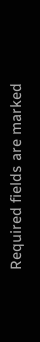Required fields are marked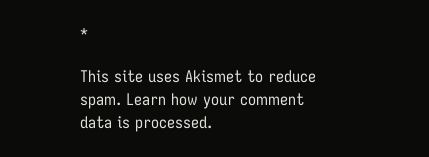*

This site uses Akismet to reduce spam. Learn how your comment data is processed.